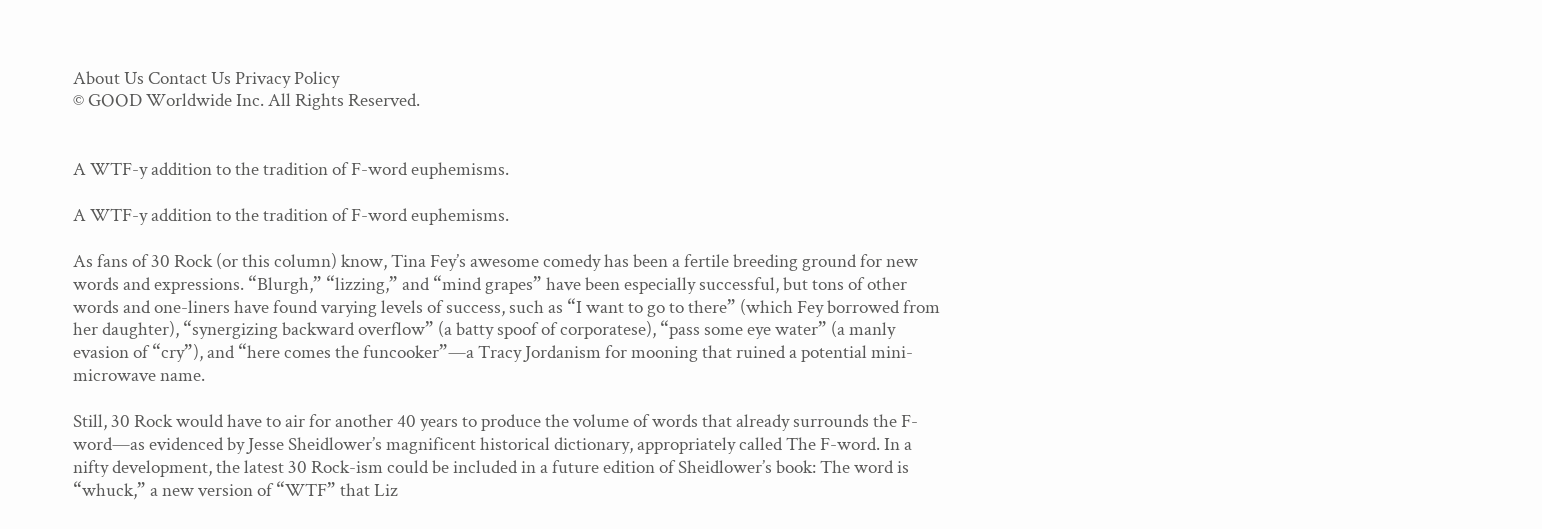About Us Contact Us Privacy Policy
© GOOD Worldwide Inc. All Rights Reserved.


A WTF-y addition to the tradition of F-word euphemisms.

A WTF-y addition to the tradition of F-word euphemisms.

As fans of 30 Rock (or this column) know, Tina Fey’s awesome comedy has been a fertile breeding ground for new words and expressions. “Blurgh,” “lizzing,” and “mind grapes” have been especially successful, but tons of other words and one-liners have found varying levels of success, such as “I want to go to there” (which Fey borrowed from her daughter), “synergizing backward overflow” (a batty spoof of corporatese), “pass some eye water” (a manly evasion of “cry”), and “here comes the funcooker”—a Tracy Jordanism for mooning that ruined a potential mini-microwave name.

Still, 30 Rock would have to air for another 40 years to produce the volume of words that already surrounds the F-word—as evidenced by Jesse Sheidlower’s magnificent historical dictionary, appropriately called The F-word. In a nifty development, the latest 30 Rock-ism could be included in a future edition of Sheidlower’s book: The word is “whuck,” a new version of “WTF” that Liz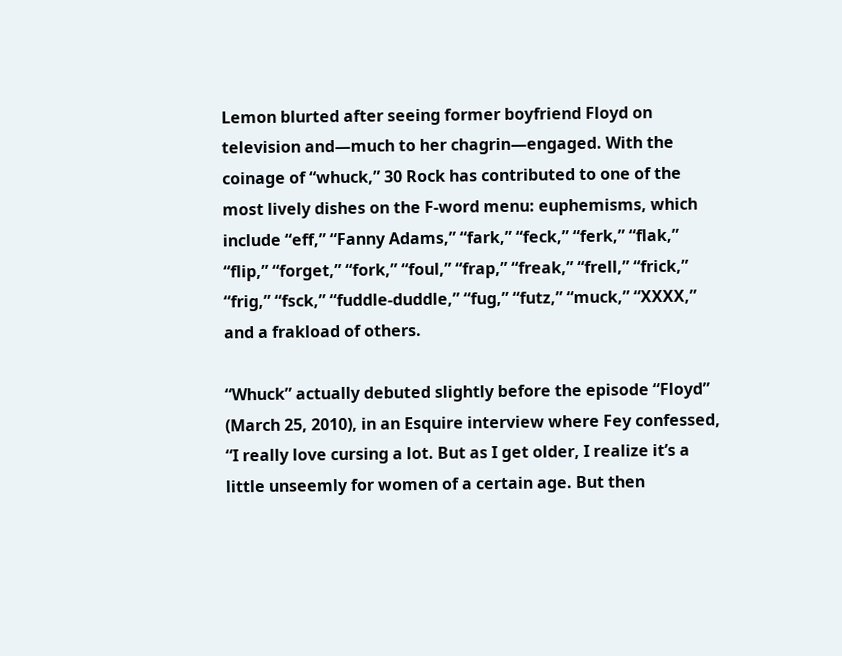Lemon blurted after seeing former boyfriend Floyd on television and—much to her chagrin—engaged. With the coinage of “whuck,” 30 Rock has contributed to one of the most lively dishes on the F-word menu: euphemisms, which include “eff,” “Fanny Adams,” “fark,” “feck,” “ferk,” “flak,” “flip,” “forget,” “fork,” “foul,” “frap,” “freak,” “frell,” “frick,” “frig,” “fsck,” “fuddle-duddle,” “fug,” “futz,” “muck,” “XXXX,” and a frakload of others.

“Whuck” actually debuted slightly before the episode “Floyd” (March 25, 2010), in an Esquire interview where Fey confessed, “I really love cursing a lot. But as I get older, I realize it’s a little unseemly for women of a certain age. But then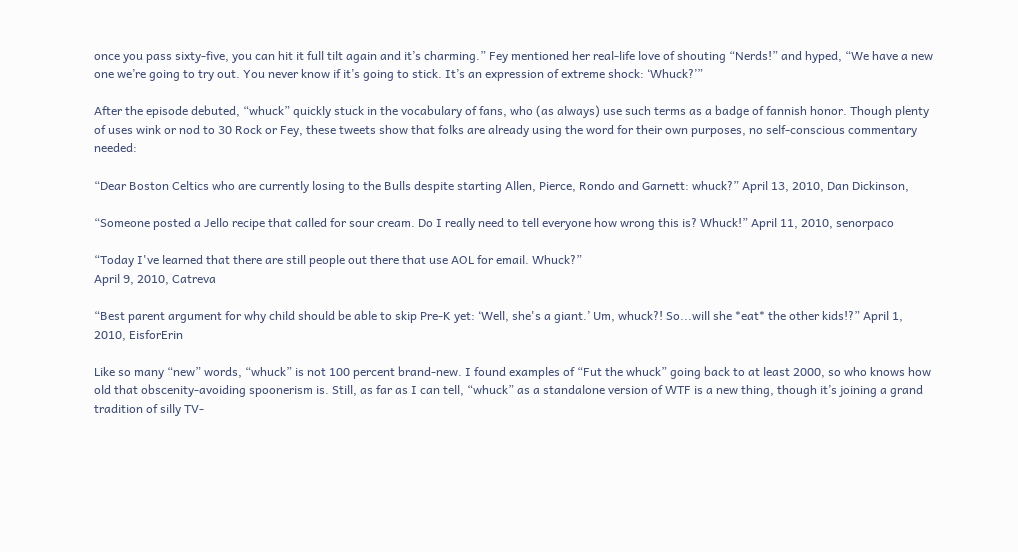once you pass sixty-five, you can hit it full tilt again and it’s charming.” Fey mentioned her real-life love of shouting “Nerds!” and hyped, “We have a new one we’re going to try out. You never know if it’s going to stick. It’s an expression of extreme shock: ‘Whuck?’”

After the episode debuted, “whuck” quickly stuck in the vocabulary of fans, who (as always) use such terms as a badge of fannish honor. Though plenty of uses wink or nod to 30 Rock or Fey, these tweets show that folks are already using the word for their own purposes, no self-conscious commentary needed:

“Dear Boston Celtics who are currently losing to the Bulls despite starting Allen, Pierce, Rondo and Garnett: whuck?” April 13, 2010, Dan Dickinson,

“Someone posted a Jello recipe that called for sour cream. Do I really need to tell everyone how wrong this is? Whuck!” April 11, 2010, senorpaco

“Today I've learned that there are still people out there that use AOL for email. Whuck?”
April 9, 2010, Catreva

“Best parent argument for why child should be able to skip Pre-K yet: ‘Well, she's a giant.’ Um, whuck?! So...will she *eat* the other kids!?” April 1, 2010, EisforErin

Like so many “new” words, “whuck” is not 100 percent brand-new. I found examples of “Fut the whuck” going back to at least 2000, so who knows how old that obscenity-avoiding spoonerism is. Still, as far as I can tell, “whuck” as a standalone version of WTF is a new thing, though it’s joining a grand tradition of silly TV-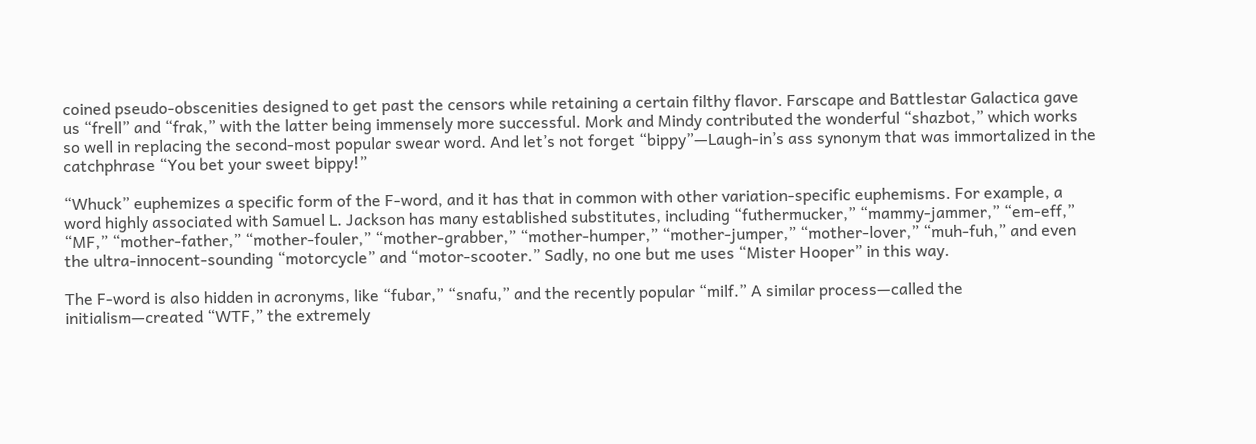coined pseudo-obscenities designed to get past the censors while retaining a certain filthy flavor. Farscape and Battlestar Galactica gave us “frell” and “frak,” with the latter being immensely more successful. Mork and Mindy contributed the wonderful “shazbot,” which works so well in replacing the second-most popular swear word. And let’s not forget “bippy”—Laugh-in’s ass synonym that was immortalized in the catchphrase “You bet your sweet bippy!”

“Whuck” euphemizes a specific form of the F-word, and it has that in common with other variation-specific euphemisms. For example, a word highly associated with Samuel L. Jackson has many established substitutes, including “futhermucker,” “mammy-jammer,” “em-eff,” “MF,” “mother-father,” “mother-fouler,” “mother-grabber,” “mother-humper,” “mother-jumper,” “mother-lover,” “muh-fuh,” and even the ultra-innocent-sounding “motorcycle” and “motor-scooter.” Sadly, no one but me uses “Mister Hooper” in this way.

The F-word is also hidden in acronyms, like “fubar,” “snafu,” and the recently popular “milf.” A similar process—called the initialism—created “WTF,” the extremely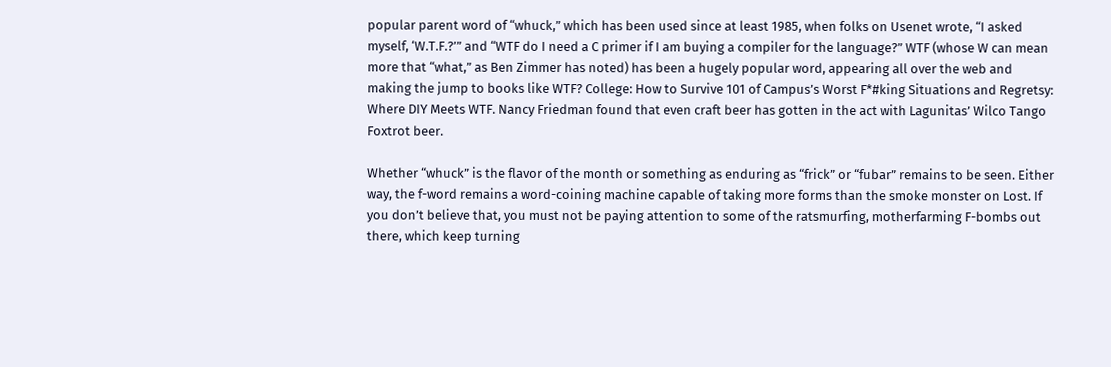popular parent word of “whuck,” which has been used since at least 1985, when folks on Usenet wrote, “I asked myself, ‘W.T.F.?’” and “WTF do I need a C primer if I am buying a compiler for the language?” WTF (whose W can mean more that “what,” as Ben Zimmer has noted) has been a hugely popular word, appearing all over the web and making the jump to books like WTF? College: How to Survive 101 of Campus’s Worst F*#king Situations and Regretsy: Where DIY Meets WTF. Nancy Friedman found that even craft beer has gotten in the act with Lagunitas’ Wilco Tango Foxtrot beer.

Whether “whuck” is the flavor of the month or something as enduring as “frick” or “fubar” remains to be seen. Either way, the f-word remains a word-coining machine capable of taking more forms than the smoke monster on Lost. If you don’t believe that, you must not be paying attention to some of the ratsmurfing, motherfarming F-bombs out there, which keep turning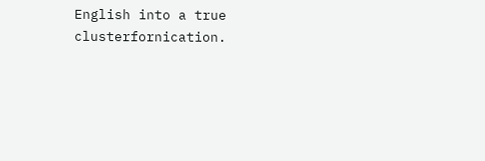English into a true clusterfornication.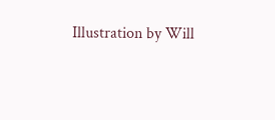Illustration by Will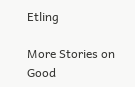Etling

More Stories on Good